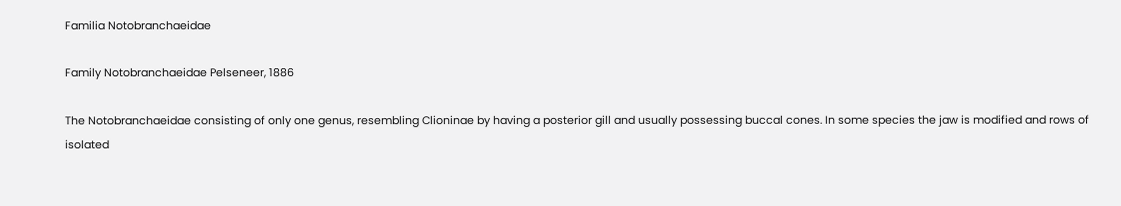Familia Notobranchaeidae

Family Notobranchaeidae Pelseneer, 1886

The Notobranchaeidae consisting of only one genus, resembling Clioninae by having a posterior gill and usually possessing buccal cones. In some species the jaw is modified and rows of isolated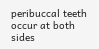peribuccal teeth occur at both sides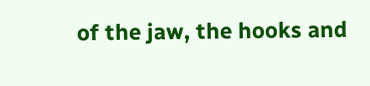of the jaw, the hooks and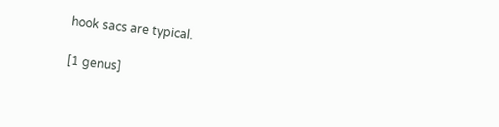hook sacs are typical.

[1 genus]